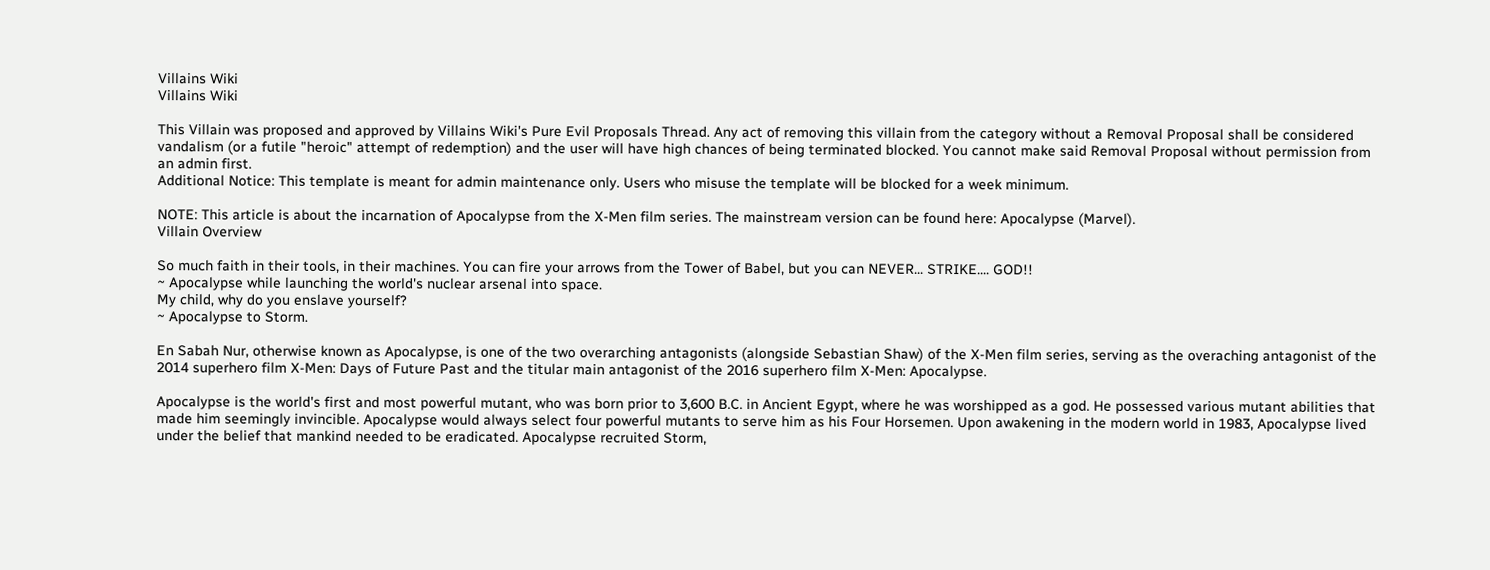Villains Wiki
Villains Wiki

This Villain was proposed and approved by Villains Wiki's Pure Evil Proposals Thread. Any act of removing this villain from the category without a Removal Proposal shall be considered vandalism (or a futile "heroic" attempt of redemption) and the user will have high chances of being terminated blocked. You cannot make said Removal Proposal without permission from an admin first.
Additional Notice: This template is meant for admin maintenance only. Users who misuse the template will be blocked for a week minimum.

NOTE: This article is about the incarnation of Apocalypse from the X-Men film series. The mainstream version can be found here: Apocalypse (Marvel).
Villain Overview

So much faith in their tools, in their machines. You can fire your arrows from the Tower of Babel, but you can NEVER... STRIKE.... GOD!!
~ Apocalypse while launching the world's nuclear arsenal into space.
My child, why do you enslave yourself?
~ Apocalypse to Storm.

En Sabah Nur, otherwise known as Apocalypse, is one of the two overarching antagonists (alongside Sebastian Shaw) of the X-Men film series, serving as the overaching antagonist of the 2014 superhero film X-Men: Days of Future Past and the titular main antagonist of the 2016 superhero film X-Men: Apocalypse.

Apocalypse is the world's first and most powerful mutant, who was born prior to 3,600 B.C. in Ancient Egypt, where he was worshipped as a god. He possessed various mutant abilities that made him seemingly invincible. Apocalypse would always select four powerful mutants to serve him as his Four Horsemen. Upon awakening in the modern world in 1983, Apocalypse lived under the belief that mankind needed to be eradicated. Apocalypse recruited Storm,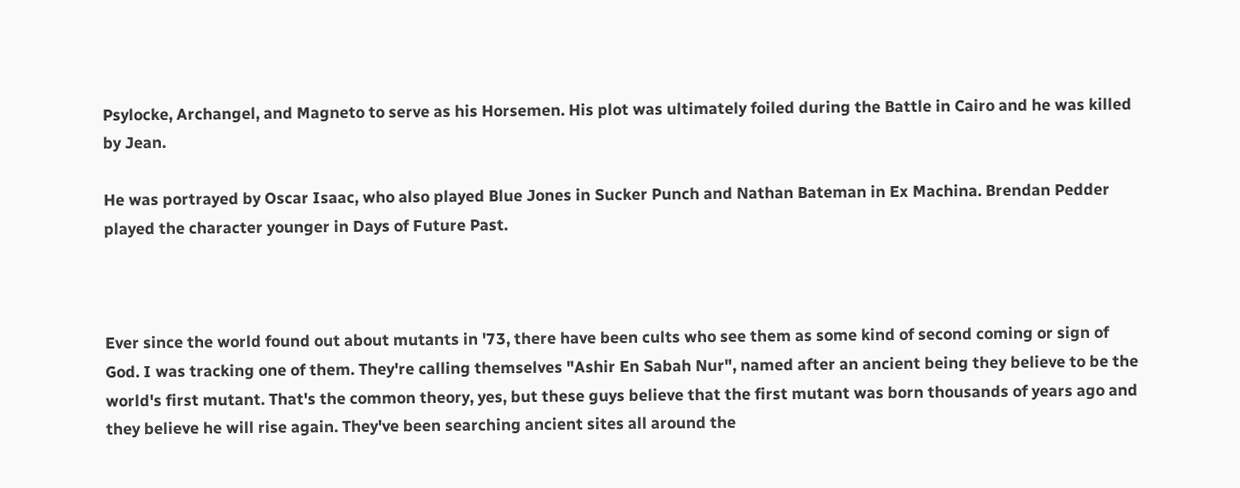Psylocke, Archangel, and Magneto to serve as his Horsemen. His plot was ultimately foiled during the Battle in Cairo and he was killed by Jean.

He was portrayed by Oscar Isaac, who also played Blue Jones in Sucker Punch and Nathan Bateman in Ex Machina. Brendan Pedder played the character younger in Days of Future Past.



Ever since the world found out about mutants in '73, there have been cults who see them as some kind of second coming or sign of God. I was tracking one of them. They're calling themselves "Ashir En Sabah Nur", named after an ancient being they believe to be the world's first mutant. That's the common theory, yes, but these guys believe that the first mutant was born thousands of years ago and they believe he will rise again. They've been searching ancient sites all around the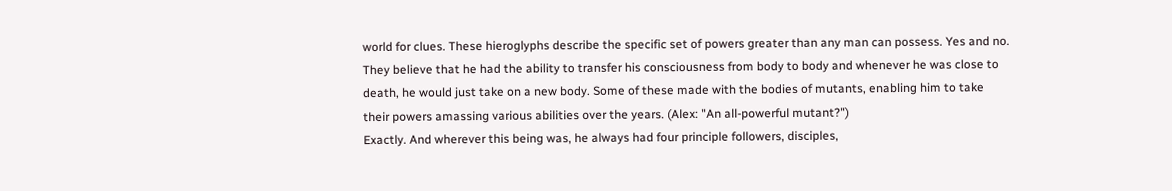world for clues. These hieroglyphs describe the specific set of powers greater than any man can possess. Yes and no. They believe that he had the ability to transfer his consciousness from body to body and whenever he was close to death, he would just take on a new body. Some of these made with the bodies of mutants, enabling him to take their powers amassing various abilities over the years. (Alex: "An all-powerful mutant?")
Exactly. And wherever this being was, he always had four principle followers, disciples,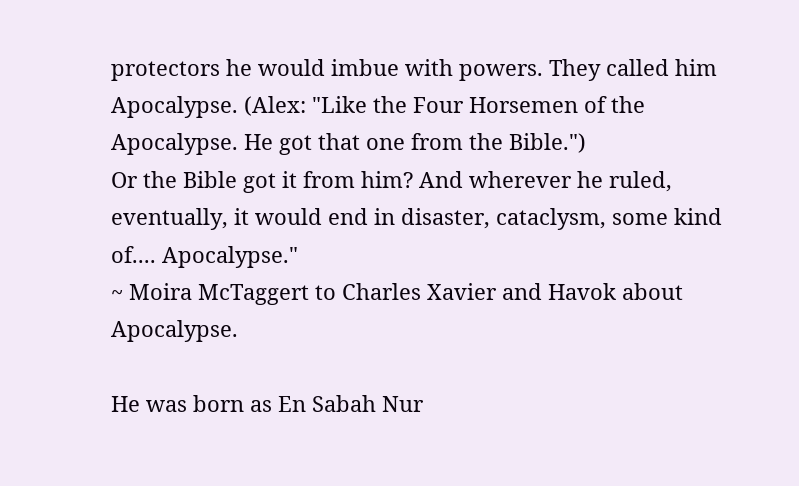protectors he would imbue with powers. They called him Apocalypse. (Alex: "Like the Four Horsemen of the Apocalypse. He got that one from the Bible.")
Or the Bible got it from him? And wherever he ruled, eventually, it would end in disaster, cataclysm, some kind of.... Apocalypse."
~ Moira McTaggert to Charles Xavier and Havok about Apocalypse.

He was born as En Sabah Nur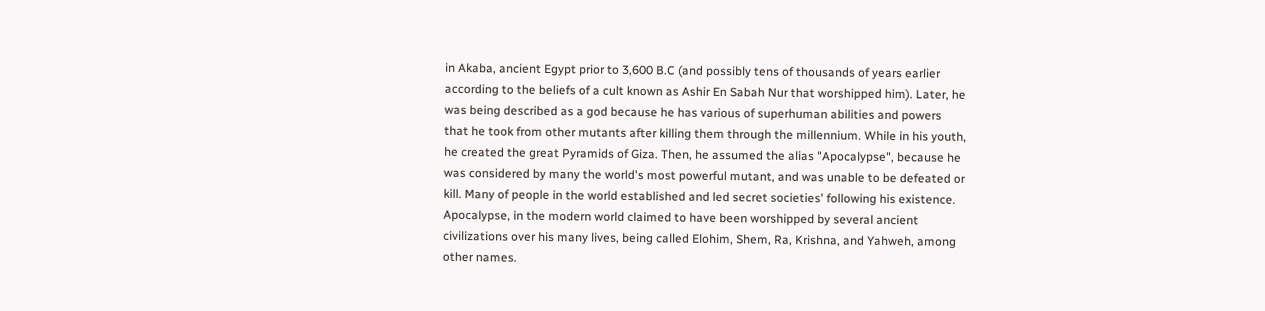in Akaba, ancient Egypt prior to 3,600 B.C (and possibly tens of thousands of years earlier according to the beliefs of a cult known as Ashir En Sabah Nur that worshipped him). Later, he was being described as a god because he has various of superhuman abilities and powers that he took from other mutants after killing them through the millennium. While in his youth, he created the great Pyramids of Giza. Then, he assumed the alias "Apocalypse", because he was considered by many the world's most powerful mutant, and was unable to be defeated or kill. Many of people in the world established and led secret societies' following his existence. Apocalypse, in the modern world claimed to have been worshipped by several ancient civilizations over his many lives, being called Elohim, Shem, Ra, Krishna, and Yahweh, among other names.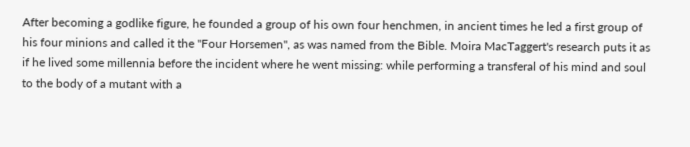After becoming a godlike figure, he founded a group of his own four henchmen, in ancient times he led a first group of his four minions and called it the "Four Horsemen", as was named from the Bible. Moira MacTaggert's research puts it as if he lived some millennia before the incident where he went missing: while performing a transferal of his mind and soul to the body of a mutant with a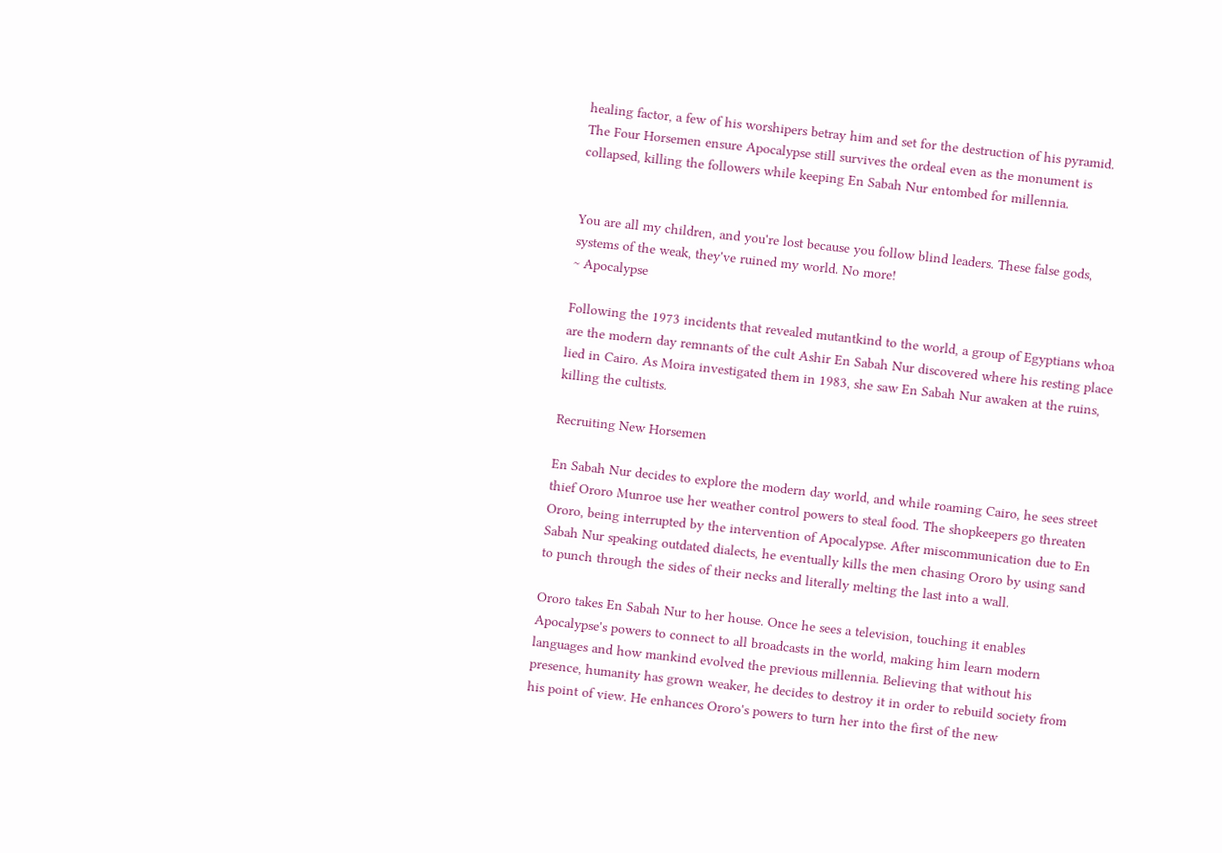healing factor, a few of his worshipers betray him and set for the destruction of his pyramid. The Four Horsemen ensure Apocalypse still survives the ordeal even as the monument is collapsed, killing the followers while keeping En Sabah Nur entombed for millennia.


You are all my children, and you're lost because you follow blind leaders. These false gods, systems of the weak, they've ruined my world. No more!
~ Apocalypse

Following the 1973 incidents that revealed mutantkind to the world, a group of Egyptians whoa are the modern day remnants of the cult Ashir En Sabah Nur discovered where his resting place lied in Cairo. As Moira investigated them in 1983, she saw En Sabah Nur awaken at the ruins, killing the cultists.

Recruiting New Horsemen

En Sabah Nur decides to explore the modern day world, and while roaming Cairo, he sees street thief Ororo Munroe use her weather control powers to steal food. The shopkeepers go threaten Ororo, being interrupted by the intervention of Apocalypse. After miscommunication due to En Sabah Nur speaking outdated dialects, he eventually kills the men chasing Ororo by using sand to punch through the sides of their necks and literally melting the last into a wall.

Ororo takes En Sabah Nur to her house. Once he sees a television, touching it enables Apocalypse's powers to connect to all broadcasts in the world, making him learn modern languages and how mankind evolved the previous millennia. Believing that without his presence, humanity has grown weaker, he decides to destroy it in order to rebuild society from his point of view. He enhances Ororo's powers to turn her into the first of the new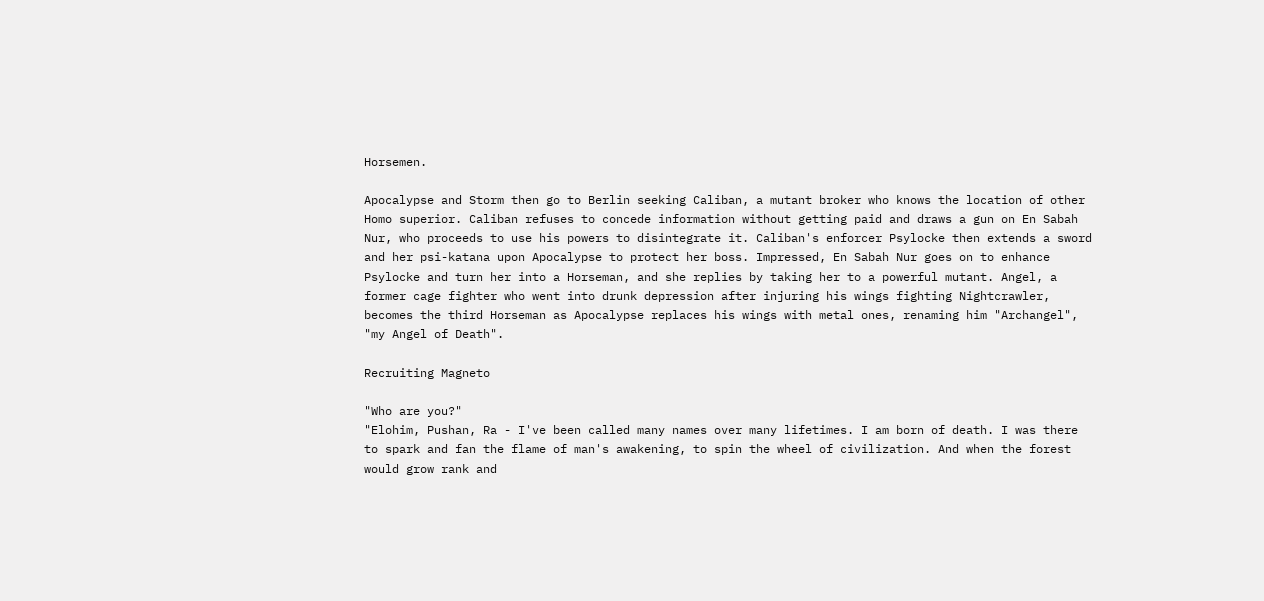Horsemen.

Apocalypse and Storm then go to Berlin seeking Caliban, a mutant broker who knows the location of other Homo superior. Caliban refuses to concede information without getting paid and draws a gun on En Sabah Nur, who proceeds to use his powers to disintegrate it. Caliban's enforcer Psylocke then extends a sword and her psi-katana upon Apocalypse to protect her boss. Impressed, En Sabah Nur goes on to enhance Psylocke and turn her into a Horseman, and she replies by taking her to a powerful mutant. Angel, a former cage fighter who went into drunk depression after injuring his wings fighting Nightcrawler, becomes the third Horseman as Apocalypse replaces his wings with metal ones, renaming him "Archangel", "my Angel of Death".

Recruiting Magneto

"Who are you?"
"Elohim, Pushan, Ra - I've been called many names over many lifetimes. I am born of death. I was there to spark and fan the flame of man's awakening, to spin the wheel of civilization. And when the forest would grow rank and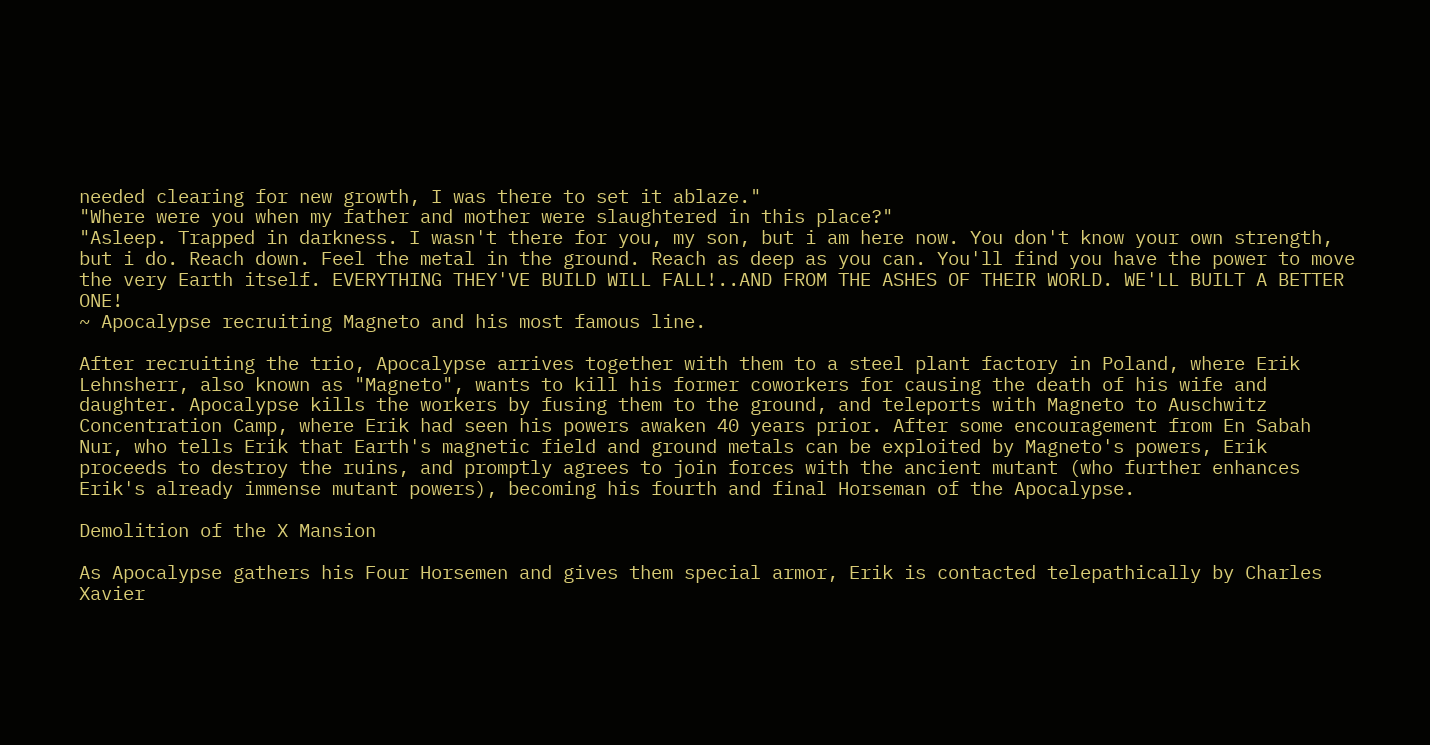needed clearing for new growth, I was there to set it ablaze."
"Where were you when my father and mother were slaughtered in this place?"
"Asleep. Trapped in darkness. I wasn't there for you, my son, but i am here now. You don't know your own strength, but i do. Reach down. Feel the metal in the ground. Reach as deep as you can. You'll find you have the power to move the very Earth itself. EVERYTHING THEY'VE BUILD WILL FALL!..AND FROM THE ASHES OF THEIR WORLD. WE'LL BUILT A BETTER ONE!
~ Apocalypse recruiting Magneto and his most famous line.

After recruiting the trio, Apocalypse arrives together with them to a steel plant factory in Poland, where Erik Lehnsherr, also known as "Magneto", wants to kill his former coworkers for causing the death of his wife and daughter. Apocalypse kills the workers by fusing them to the ground, and teleports with Magneto to Auschwitz Concentration Camp, where Erik had seen his powers awaken 40 years prior. After some encouragement from En Sabah Nur, who tells Erik that Earth's magnetic field and ground metals can be exploited by Magneto's powers, Erik proceeds to destroy the ruins, and promptly agrees to join forces with the ancient mutant (who further enhances Erik's already immense mutant powers), becoming his fourth and final Horseman of the Apocalypse.

Demolition of the X Mansion

As Apocalypse gathers his Four Horsemen and gives them special armor, Erik is contacted telepathically by Charles Xavier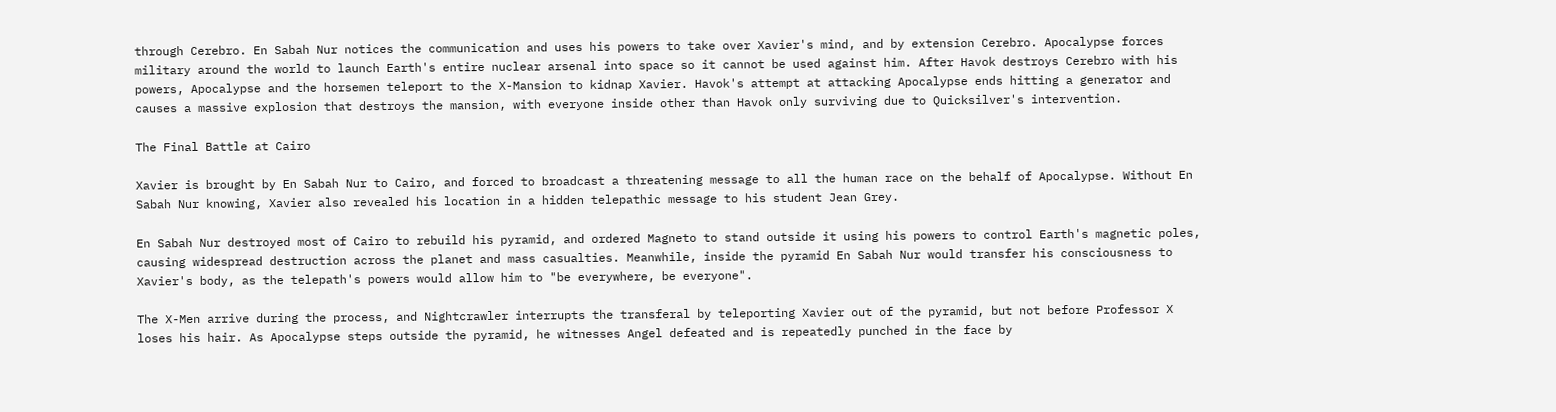through Cerebro. En Sabah Nur notices the communication and uses his powers to take over Xavier's mind, and by extension Cerebro. Apocalypse forces military around the world to launch Earth's entire nuclear arsenal into space so it cannot be used against him. After Havok destroys Cerebro with his powers, Apocalypse and the horsemen teleport to the X-Mansion to kidnap Xavier. Havok's attempt at attacking Apocalypse ends hitting a generator and causes a massive explosion that destroys the mansion, with everyone inside other than Havok only surviving due to Quicksilver's intervention.

The Final Battle at Cairo

Xavier is brought by En Sabah Nur to Cairo, and forced to broadcast a threatening message to all the human race on the behalf of Apocalypse. Without En Sabah Nur knowing, Xavier also revealed his location in a hidden telepathic message to his student Jean Grey.

En Sabah Nur destroyed most of Cairo to rebuild his pyramid, and ordered Magneto to stand outside it using his powers to control Earth's magnetic poles, causing widespread destruction across the planet and mass casualties. Meanwhile, inside the pyramid En Sabah Nur would transfer his consciousness to Xavier's body, as the telepath's powers would allow him to "be everywhere, be everyone".

The X-Men arrive during the process, and Nightcrawler interrupts the transferal by teleporting Xavier out of the pyramid, but not before Professor X loses his hair. As Apocalypse steps outside the pyramid, he witnesses Angel defeated and is repeatedly punched in the face by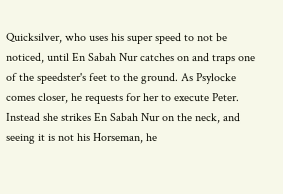Quicksilver, who uses his super speed to not be noticed, until En Sabah Nur catches on and traps one of the speedster's feet to the ground. As Psylocke comes closer, he requests for her to execute Peter. Instead she strikes En Sabah Nur on the neck, and seeing it is not his Horseman, he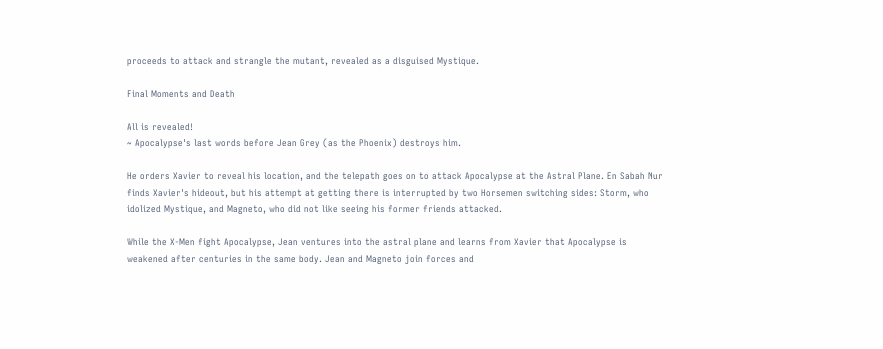proceeds to attack and strangle the mutant, revealed as a disguised Mystique.

Final Moments and Death

All is revealed!
~ Apocalypse's last words before Jean Grey (as the Phoenix) destroys him.

He orders Xavier to reveal his location, and the telepath goes on to attack Apocalypse at the Astral Plane. En Sabah Nur finds Xavier's hideout, but his attempt at getting there is interrupted by two Horsemen switching sides: Storm, who idolized Mystique, and Magneto, who did not like seeing his former friends attacked.

While the X-Men fight Apocalypse, Jean ventures into the astral plane and learns from Xavier that Apocalypse is weakened after centuries in the same body. Jean and Magneto join forces and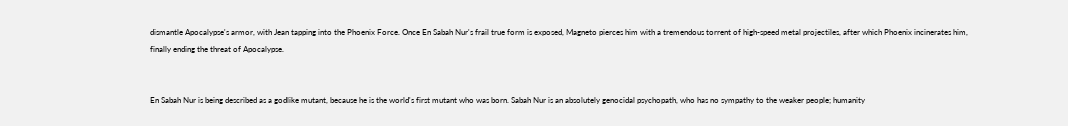dismantle Apocalypse's armor, with Jean tapping into the Phoenix Force. Once En Sabah Nur's frail true form is exposed, Magneto pierces him with a tremendous torrent of high-speed metal projectiles, after which Phoenix incinerates him, finally ending the threat of Apocalypse.


En Sabah Nur is being described as a godlike mutant, because he is the world's first mutant who was born. Sabah Nur is an absolutely genocidal psychopath, who has no sympathy to the weaker people; humanity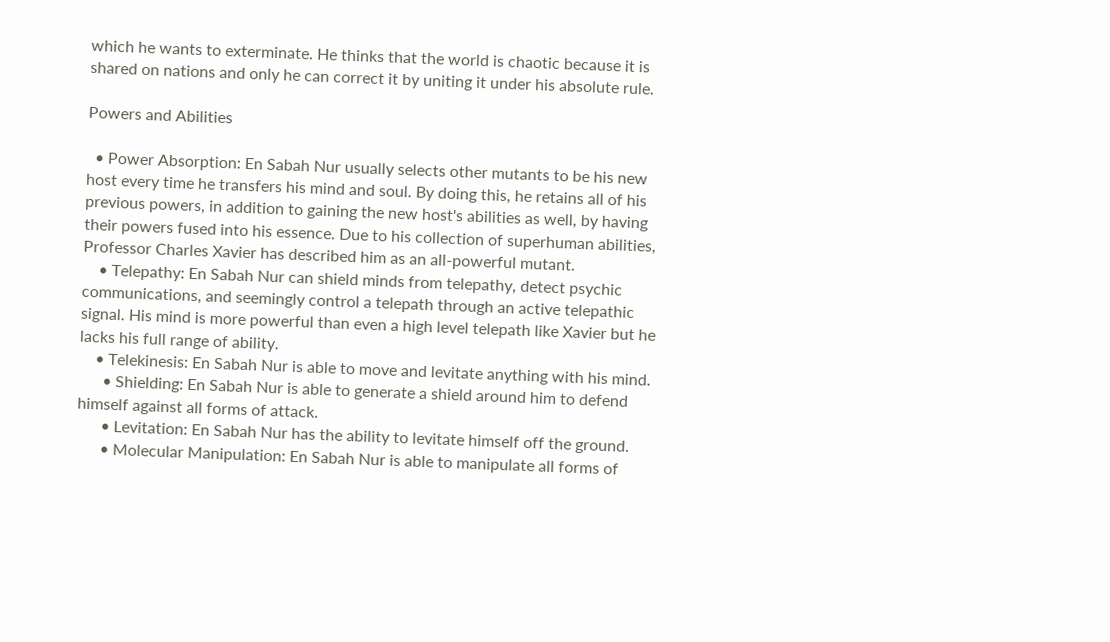which he wants to exterminate. He thinks that the world is chaotic because it is shared on nations and only he can correct it by uniting it under his absolute rule.

Powers and Abilities

  • Power Absorption: En Sabah Nur usually selects other mutants to be his new host every time he transfers his mind and soul. By doing this, he retains all of his previous powers, in addition to gaining the new host's abilities as well, by having their powers fused into his essence. Due to his collection of superhuman abilities, Professor Charles Xavier has described him as an all-powerful mutant.
    • Telepathy: En Sabah Nur can shield minds from telepathy, detect psychic communications, and seemingly control a telepath through an active telepathic signal. His mind is more powerful than even a high level telepath like Xavier but he lacks his full range of ability.
    • Telekinesis: En Sabah Nur is able to move and levitate anything with his mind.
      • Shielding: En Sabah Nur is able to generate a shield around him to defend himself against all forms of attack.
      • Levitation: En Sabah Nur has the ability to levitate himself off the ground.
      • Molecular Manipulation: En Sabah Nur is able to manipulate all forms of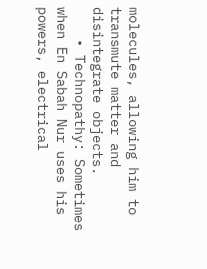molecules, allowing him to transmute matter and disintegrate objects.
    • Technopathy: Sometimes when En Sabah Nur uses his powers, electrical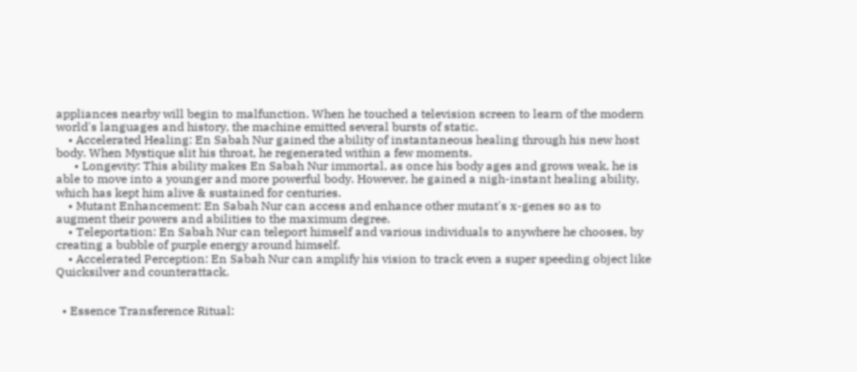appliances nearby will begin to malfunction. When he touched a television screen to learn of the modern world's languages and history, the machine emitted several bursts of static.
    • Accelerated Healing: En Sabah Nur gained the ability of instantaneous healing through his new host body. When Mystique slit his throat, he regenerated within a few moments.
      • Longevity: This ability makes En Sabah Nur immortal, as once his body ages and grows weak, he is able to move into a younger and more powerful body. However, he gained a nigh-instant healing ability, which has kept him alive & sustained for centuries.
    • Mutant Enhancement: En Sabah Nur can access and enhance other mutant's x-genes so as to augment their powers and abilities to the maximum degree.
    • Teleportation: En Sabah Nur can teleport himself and various individuals to anywhere he chooses, by creating a bubble of purple energy around himself.
    • Accelerated Perception: En Sabah Nur can amplify his vision to track even a super speeding object like Quicksilver and counterattack.


  • Essence Transference Ritual: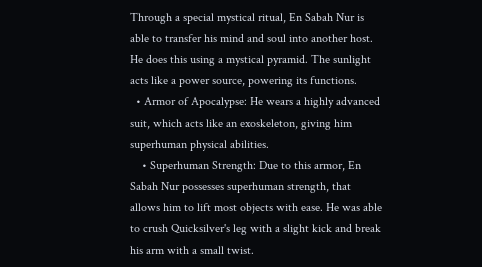Through a special mystical ritual, En Sabah Nur is able to transfer his mind and soul into another host. He does this using a mystical pyramid. The sunlight acts like a power source, powering its functions.
  • Armor of Apocalypse: He wears a highly advanced suit, which acts like an exoskeleton, giving him superhuman physical abilities.
    • Superhuman Strength: Due to this armor, En Sabah Nur possesses superhuman strength, that allows him to lift most objects with ease. He was able to crush Quicksilver's leg with a slight kick and break his arm with a small twist.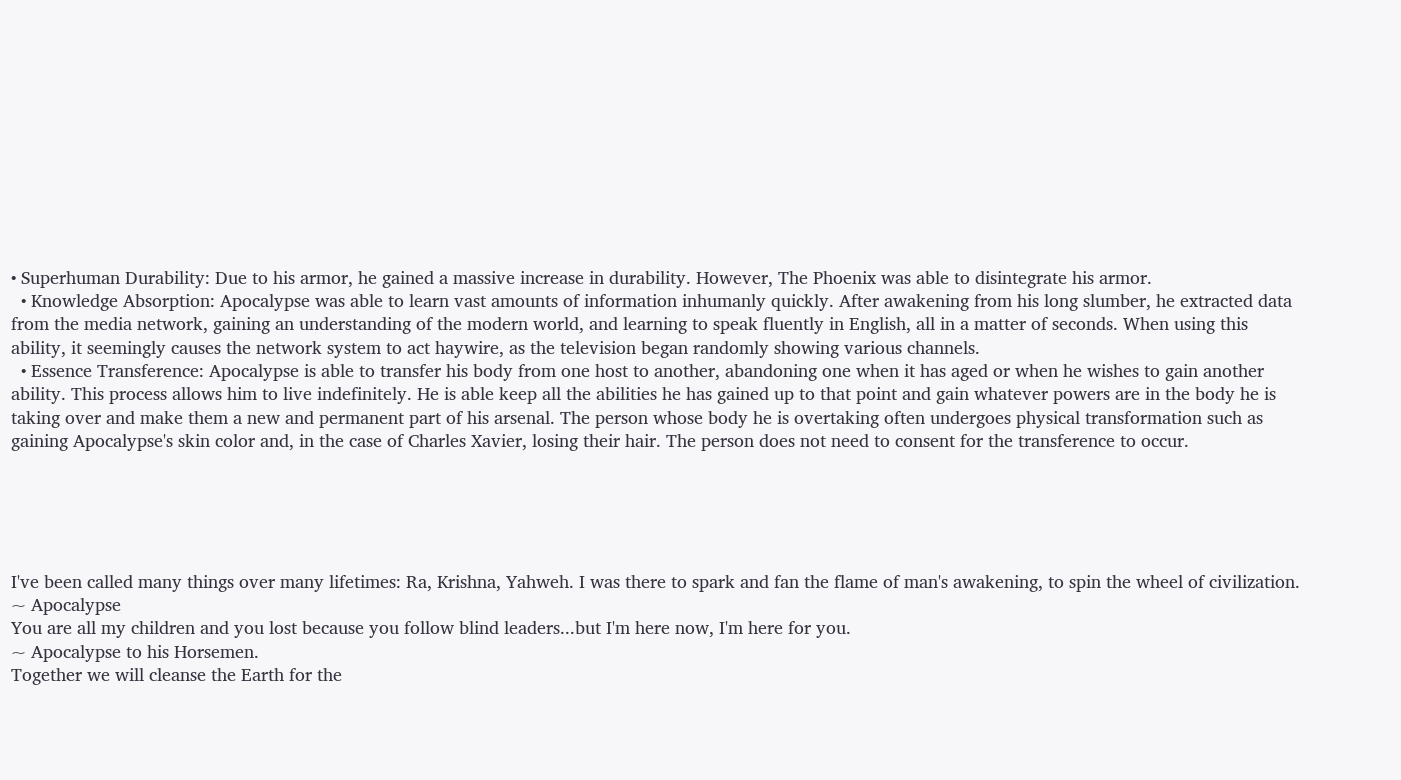• Superhuman Durability: Due to his armor, he gained a massive increase in durability. However, The Phoenix was able to disintegrate his armor.
  • Knowledge Absorption: Apocalypse was able to learn vast amounts of information inhumanly quickly. After awakening from his long slumber, he extracted data from the media network, gaining an understanding of the modern world, and learning to speak fluently in English, all in a matter of seconds. When using this ability, it seemingly causes the network system to act haywire, as the television began randomly showing various channels.
  • Essence Transference: Apocalypse is able to transfer his body from one host to another, abandoning one when it has aged or when he wishes to gain another ability. This process allows him to live indefinitely. He is able keep all the abilities he has gained up to that point and gain whatever powers are in the body he is taking over and make them a new and permanent part of his arsenal. The person whose body he is overtaking often undergoes physical transformation such as gaining Apocalypse's skin color and, in the case of Charles Xavier, losing their hair. The person does not need to consent for the transference to occur.





I've been called many things over many lifetimes: Ra, Krishna, Yahweh. I was there to spark and fan the flame of man's awakening, to spin the wheel of civilization.
~ Apocalypse
You are all my children and you lost because you follow blind leaders...but I'm here now, I'm here for you.
~ Apocalypse to his Horsemen.
Together we will cleanse the Earth for the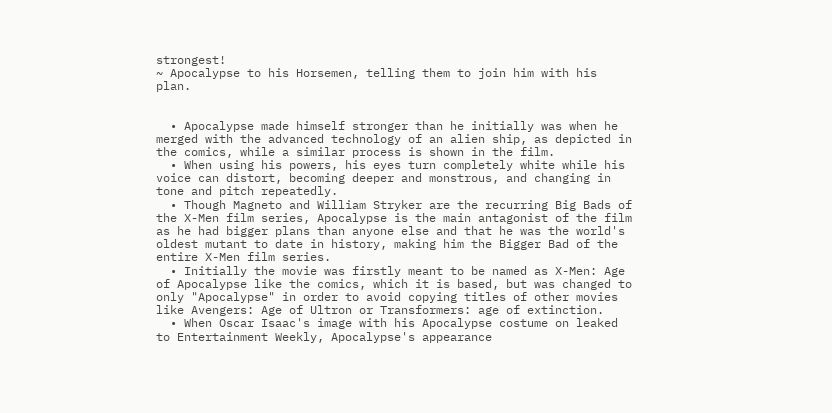strongest!
~ Apocalypse to his Horsemen, telling them to join him with his plan.


  • Apocalypse made himself stronger than he initially was when he merged with the advanced technology of an alien ship, as depicted in the comics, while a similar process is shown in the film.
  • When using his powers, his eyes turn completely white while his voice can distort, becoming deeper and monstrous, and changing in tone and pitch repeatedly.
  • Though Magneto and William Stryker are the recurring Big Bads of the X-Men film series, Apocalypse is the main antagonist of the film as he had bigger plans than anyone else and that he was the world's oldest mutant to date in history, making him the Bigger Bad of the entire X-Men film series.
  • Initially the movie was firstly meant to be named as X-Men: Age of Apocalypse like the comics, which it is based, but was changed to only "Apocalypse" in order to avoid copying titles of other movies like Avengers: Age of Ultron or Transformers: age of extinction.
  • When Oscar Isaac's image with his Apocalypse costume on leaked to Entertainment Weekly, Apocalypse's appearance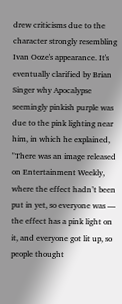drew criticisms due to the character strongly resembling Ivan Ooze's appearance. It's eventually clarified by Brian Singer why Apocalypse seemingly pinkish purple was due to the pink lighting near him, in which he explained, "There was an image released on Entertainment Weekly, where the effect hadn’t been put in yet, so everyone was — the effect has a pink light on it, and everyone got lit up, so people thought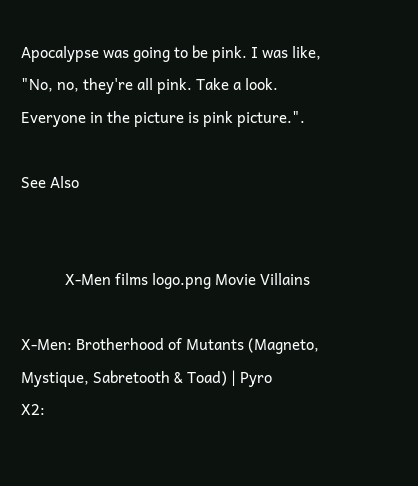Apocalypse was going to be pink. I was like, "No, no, they're all pink. Take a look. Everyone in the picture is pink picture.".

See Also


           X-Men films logo.png Movie Villains

X-Men: Brotherhood of Mutants (Magneto, Mystique, Sabretooth & Toad) | Pyro
X2: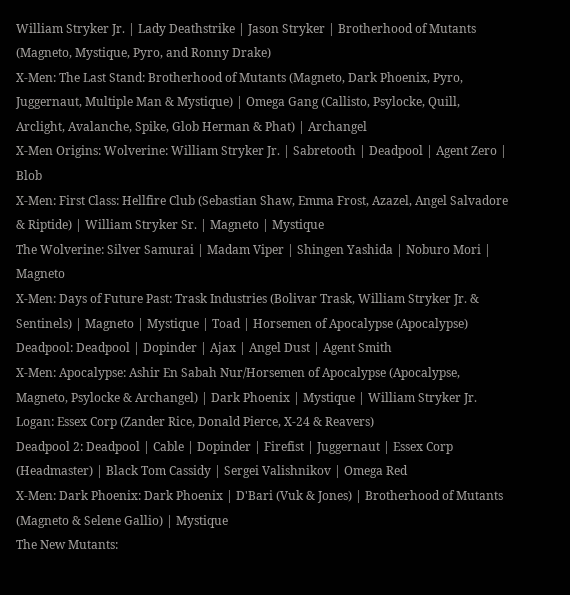William Stryker Jr. | Lady Deathstrike | Jason Stryker | Brotherhood of Mutants (Magneto, Mystique, Pyro, and Ronny Drake)
X-Men: The Last Stand: Brotherhood of Mutants (Magneto, Dark Phoenix, Pyro, Juggernaut, Multiple Man & Mystique) | Omega Gang (Callisto, Psylocke, Quill, Arclight, Avalanche, Spike, Glob Herman & Phat) | Archangel
X-Men Origins: Wolverine: William Stryker Jr. | Sabretooth | Deadpool | Agent Zero | Blob
X-Men: First Class: Hellfire Club (Sebastian Shaw, Emma Frost, Azazel, Angel Salvadore & Riptide) | William Stryker Sr. | Magneto | Mystique
The Wolverine: Silver Samurai | Madam Viper | Shingen Yashida | Noburo Mori | Magneto
X-Men: Days of Future Past: Trask Industries (Bolivar Trask, William Stryker Jr. & Sentinels) | Magneto | Mystique | Toad | Horsemen of Apocalypse (Apocalypse)
Deadpool: Deadpool | Dopinder | Ajax | Angel Dust | Agent Smith
X-Men: Apocalypse: Ashir En Sabah Nur/Horsemen of Apocalypse (Apocalypse, Magneto, Psylocke & Archangel) | Dark Phoenix | Mystique | William Stryker Jr.
Logan: Essex Corp (Zander Rice, Donald Pierce, X-24 & Reavers)
Deadpool 2: Deadpool | Cable | Dopinder | Firefist | Juggernaut | Essex Corp (Headmaster) | Black Tom Cassidy | Sergei Valishnikov | Omega Red
X-Men: Dark Phoenix: Dark Phoenix | D'Bari (Vuk & Jones) | Brotherhood of Mutants (Magneto & Selene Gallio) | Mystique
The New Mutants: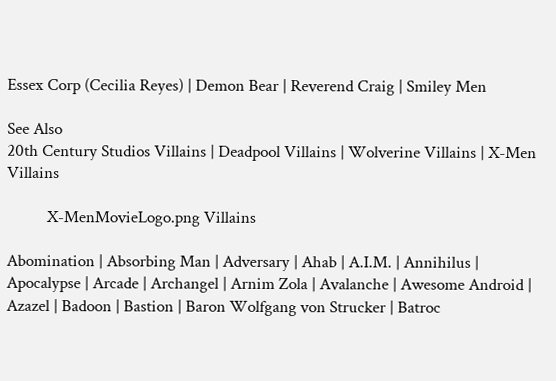Essex Corp (Cecilia Reyes) | Demon Bear | Reverend Craig | Smiley Men

See Also
20th Century Studios Villains | Deadpool Villains | Wolverine Villains | X-Men Villains

          X-MenMovieLogo.png Villains

Abomination | Absorbing Man | Adversary | Ahab | A.I.M. | Annihilus | Apocalypse | Arcade | Archangel | Arnim Zola | Avalanche | Awesome Android | Azazel | Badoon | Bastion | Baron Wolfgang von Strucker | Batroc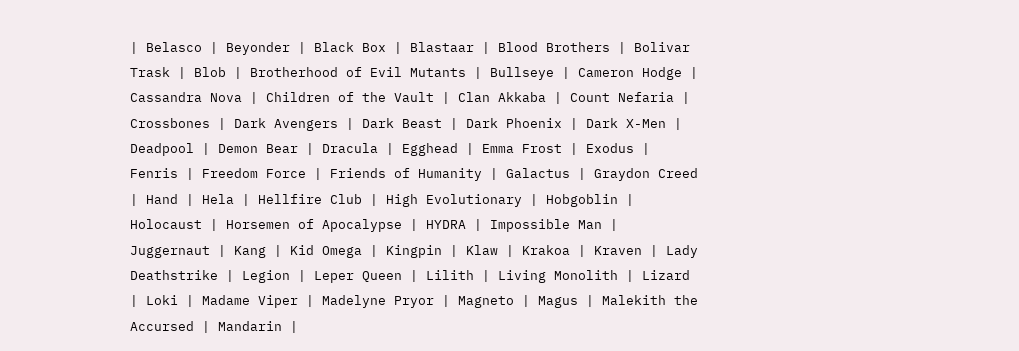| Belasco | Beyonder | Black Box | Blastaar | Blood Brothers | Bolivar Trask | Blob | Brotherhood of Evil Mutants | Bullseye | Cameron Hodge | Cassandra Nova | Children of the Vault | Clan Akkaba | Count Nefaria | Crossbones | Dark Avengers | Dark Beast | Dark Phoenix | Dark X-Men | Deadpool | Demon Bear | Dracula | Egghead | Emma Frost | Exodus | Fenris | Freedom Force | Friends of Humanity | Galactus | Graydon Creed | Hand | Hela | Hellfire Club | High Evolutionary | Hobgoblin | Holocaust | Horsemen of Apocalypse | HYDRA | Impossible Man | Juggernaut | Kang | Kid Omega | Kingpin | Klaw | Krakoa | Kraven | Lady Deathstrike | Legion | Leper Queen | Lilith | Living Monolith | Lizard | Loki | Madame Viper | Madelyne Pryor | Magneto | Magus | Malekith the Accursed | Mandarin |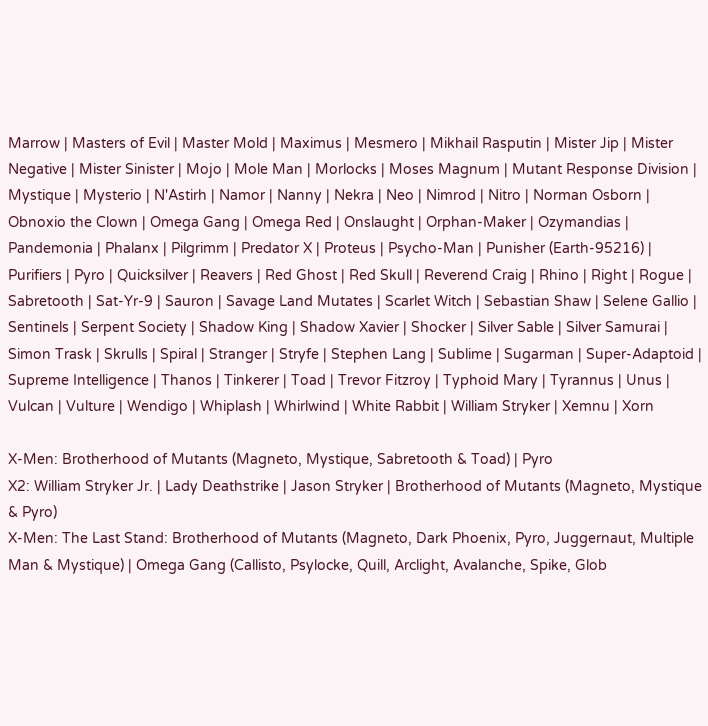Marrow | Masters of Evil | Master Mold | Maximus | Mesmero | Mikhail Rasputin | Mister Jip | Mister Negative | Mister Sinister | Mojo | Mole Man | Morlocks | Moses Magnum | Mutant Response Division | Mystique | Mysterio | N'Astirh | Namor | Nanny | Nekra | Neo | Nimrod | Nitro | Norman Osborn | Obnoxio the Clown | Omega Gang | Omega Red | Onslaught | Orphan-Maker | Ozymandias | Pandemonia | Phalanx | Pilgrimm | Predator X | Proteus | Psycho-Man | Punisher (Earth-95216) | Purifiers | Pyro | Quicksilver | Reavers | Red Ghost | Red Skull | Reverend Craig | Rhino | Right | Rogue | Sabretooth | Sat-Yr-9 | Sauron | Savage Land Mutates | Scarlet Witch | Sebastian Shaw | Selene Gallio | Sentinels | Serpent Society | Shadow King | Shadow Xavier | Shocker | Silver Sable | Silver Samurai | Simon Trask | Skrulls | Spiral | Stranger | Stryfe | Stephen Lang | Sublime | Sugarman | Super-Adaptoid | Supreme Intelligence | Thanos | Tinkerer | Toad | Trevor Fitzroy | Typhoid Mary | Tyrannus | Unus | Vulcan | Vulture | Wendigo | Whiplash | Whirlwind | White Rabbit | William Stryker | Xemnu | Xorn

X-Men: Brotherhood of Mutants (Magneto, Mystique, Sabretooth & Toad) | Pyro
X2: William Stryker Jr. | Lady Deathstrike | Jason Stryker | Brotherhood of Mutants (Magneto, Mystique & Pyro)
X-Men: The Last Stand: Brotherhood of Mutants (Magneto, Dark Phoenix, Pyro, Juggernaut, Multiple Man & Mystique) | Omega Gang (Callisto, Psylocke, Quill, Arclight, Avalanche, Spike, Glob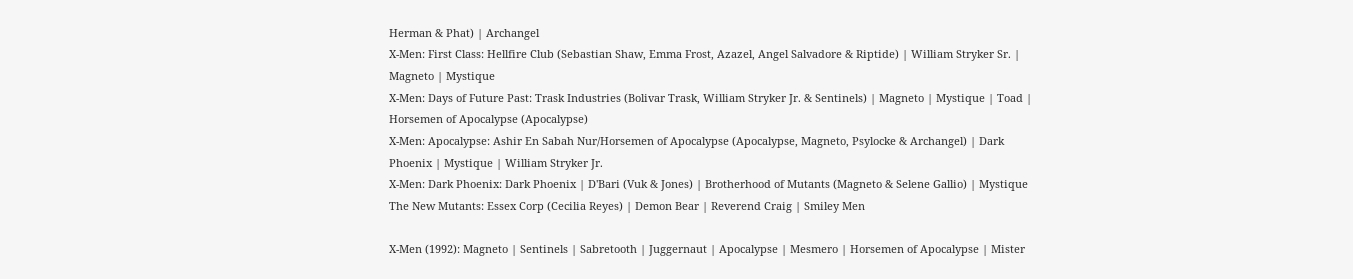Herman & Phat) | Archangel
X-Men: First Class: Hellfire Club (Sebastian Shaw, Emma Frost, Azazel, Angel Salvadore & Riptide) | William Stryker Sr. | Magneto | Mystique
X-Men: Days of Future Past: Trask Industries (Bolivar Trask, William Stryker Jr. & Sentinels) | Magneto | Mystique | Toad | Horsemen of Apocalypse (Apocalypse)
X-Men: Apocalypse: Ashir En Sabah Nur/Horsemen of Apocalypse (Apocalypse, Magneto, Psylocke & Archangel) | Dark Phoenix | Mystique | William Stryker Jr.
X-Men: Dark Phoenix: Dark Phoenix | D'Bari (Vuk & Jones) | Brotherhood of Mutants (Magneto & Selene Gallio) | Mystique
The New Mutants: Essex Corp (Cecilia Reyes) | Demon Bear | Reverend Craig | Smiley Men

X-Men (1992): Magneto | Sentinels | Sabretooth | Juggernaut | Apocalypse | Mesmero | Horsemen of Apocalypse | Mister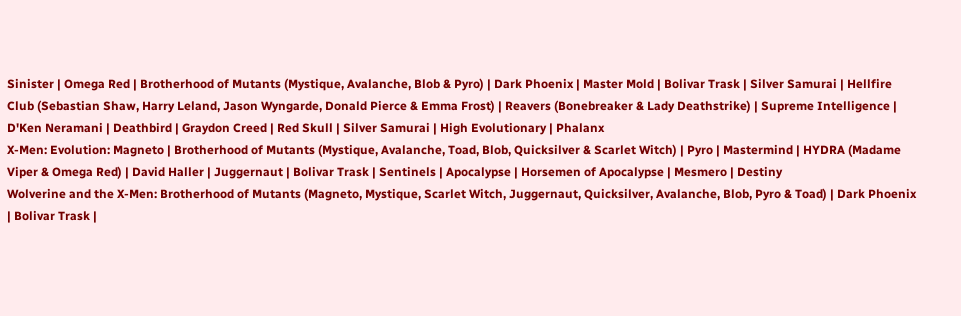Sinister | Omega Red | Brotherhood of Mutants (Mystique, Avalanche, Blob & Pyro) | Dark Phoenix | Master Mold | Bolivar Trask | Silver Samurai | Hellfire Club (Sebastian Shaw, Harry Leland, Jason Wyngarde, Donald Pierce & Emma Frost) | Reavers (Bonebreaker & Lady Deathstrike) | Supreme Intelligence | D'Ken Neramani | Deathbird | Graydon Creed | Red Skull | Silver Samurai | High Evolutionary | Phalanx
X-Men: Evolution: Magneto | Brotherhood of Mutants (Mystique, Avalanche, Toad, Blob, Quicksilver & Scarlet Witch) | Pyro | Mastermind | HYDRA (Madame Viper & Omega Red) | David Haller | Juggernaut | Bolivar Trask | Sentinels | Apocalypse | Horsemen of Apocalypse | Mesmero | Destiny
Wolverine and the X-Men: Brotherhood of Mutants (Magneto, Mystique, Scarlet Witch, Juggernaut, Quicksilver, Avalanche, Blob, Pyro & Toad) | Dark Phoenix | Bolivar Trask |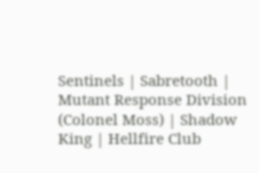Sentinels | Sabretooth | Mutant Response Division (Colonel Moss) | Shadow King | Hellfire Club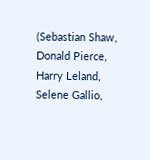(Sebastian Shaw, Donald Pierce, Harry Leland, Selene Gallio,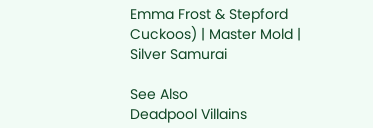Emma Frost & Stepford Cuckoos) | Master Mold | Silver Samurai

See Also
Deadpool Villains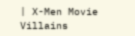| X-Men Movie Villains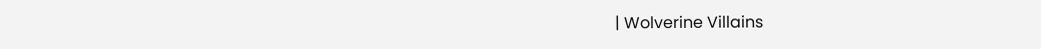| Wolverine Villains